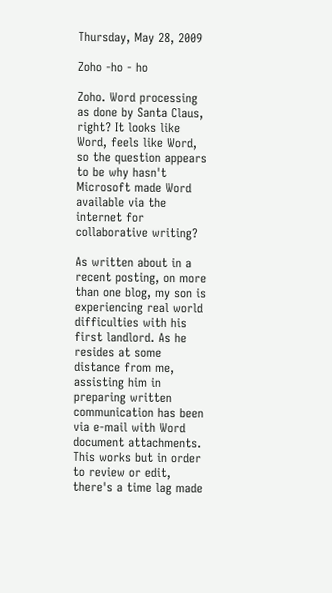Thursday, May 28, 2009

Zoho -ho - ho

Zoho. Word processing as done by Santa Claus, right? It looks like Word, feels like Word, so the question appears to be why hasn't Microsoft made Word available via the internet for collaborative writing?

As written about in a recent posting, on more than one blog, my son is experiencing real world difficulties with his first landlord. As he resides at some distance from me, assisting him in preparing written communication has been via e-mail with Word document attachments. This works but in order to review or edit, there's a time lag made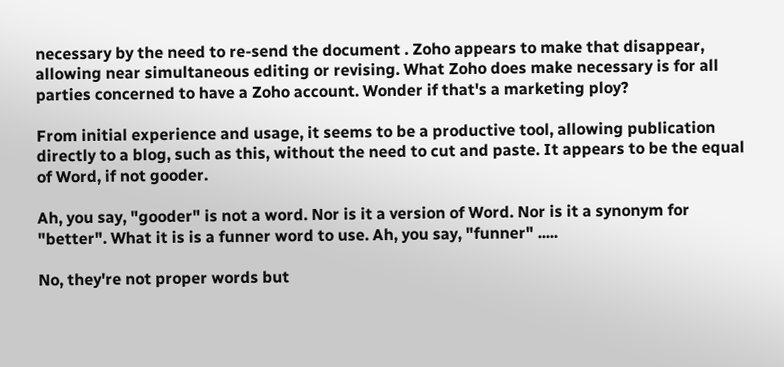necessary by the need to re-send the document . Zoho appears to make that disappear, allowing near simultaneous editing or revising. What Zoho does make necessary is for all parties concerned to have a Zoho account. Wonder if that's a marketing ploy?

From initial experience and usage, it seems to be a productive tool, allowing publication directly to a blog, such as this, without the need to cut and paste. It appears to be the equal of Word, if not gooder.

Ah, you say, "gooder" is not a word. Nor is it a version of Word. Nor is it a synonym for "better". What it is is a funner word to use. Ah, you say, "funner" .....

No, they're not proper words but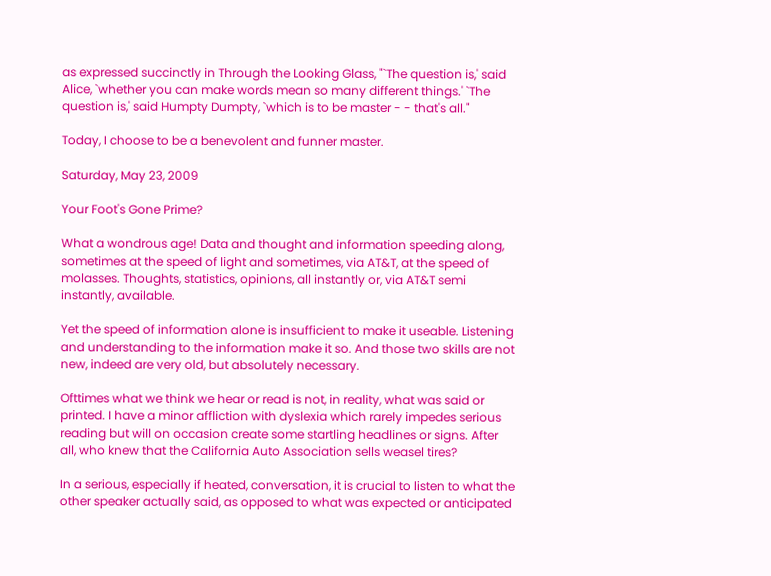as expressed succinctly in Through the Looking Glass, "`The question is,' said Alice, `whether you can make words mean so many different things.' `The question is,' said Humpty Dumpty, `which is to be master - - that's all."

Today, I choose to be a benevolent and funner master.

Saturday, May 23, 2009

Your Foot's Gone Prime?

What a wondrous age! Data and thought and information speeding along, sometimes at the speed of light and sometimes, via AT&T, at the speed of molasses. Thoughts, statistics, opinions, all instantly or, via AT&T semi instantly, available.

Yet the speed of information alone is insufficient to make it useable. Listening and understanding to the information make it so. And those two skills are not new, indeed are very old, but absolutely necessary.

Ofttimes what we think we hear or read is not, in reality, what was said or printed. I have a minor affliction with dyslexia which rarely impedes serious reading but will on occasion create some startling headlines or signs. After all, who knew that the California Auto Association sells weasel tires?

In a serious, especially if heated, conversation, it is crucial to listen to what the other speaker actually said, as opposed to what was expected or anticipated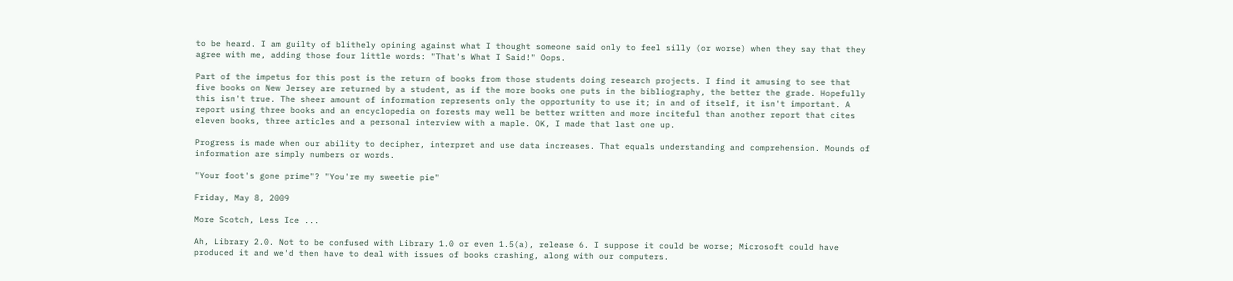to be heard. I am guilty of blithely opining against what I thought someone said only to feel silly (or worse) when they say that they agree with me, adding those four little words: "That's What I Said!" Oops.

Part of the impetus for this post is the return of books from those students doing research projects. I find it amusing to see that five books on New Jersey are returned by a student, as if the more books one puts in the bibliography, the better the grade. Hopefully this isn't true. The sheer amount of information represents only the opportunity to use it; in and of itself, it isn't important. A report using three books and an encyclopedia on forests may well be better written and more inciteful than another report that cites eleven books, three articles and a personal interview with a maple. OK, I made that last one up.

Progress is made when our ability to decipher, interpret and use data increases. That equals understanding and comprehension. Mounds of information are simply numbers or words.

"Your foot's gone prime"? "You're my sweetie pie"

Friday, May 8, 2009

More Scotch, Less Ice ...

Ah, Library 2.0. Not to be confused with Library 1.0 or even 1.5(a), release 6. I suppose it could be worse; Microsoft could have produced it and we'd then have to deal with issues of books crashing, along with our computers.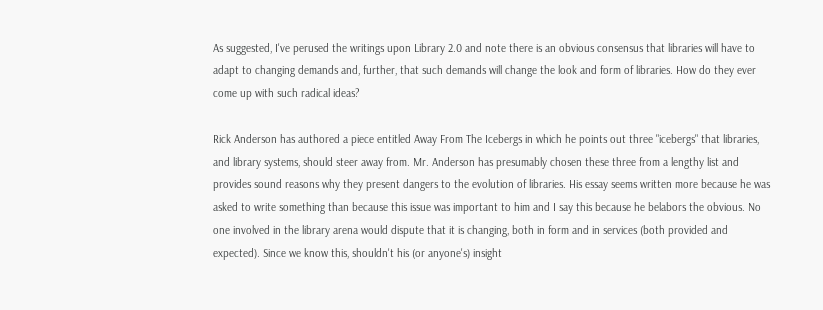As suggested, I've perused the writings upon Library 2.0 and note there is an obvious consensus that libraries will have to adapt to changing demands and, further, that such demands will change the look and form of libraries. How do they ever come up with such radical ideas?

Rick Anderson has authored a piece entitled Away From The Icebergs in which he points out three "icebergs" that libraries, and library systems, should steer away from. Mr. Anderson has presumably chosen these three from a lengthy list and provides sound reasons why they present dangers to the evolution of libraries. His essay seems written more because he was asked to write something than because this issue was important to him and I say this because he belabors the obvious. No one involved in the library arena would dispute that it is changing, both in form and in services (both provided and expected). Since we know this, shouldn't his (or anyone's) insight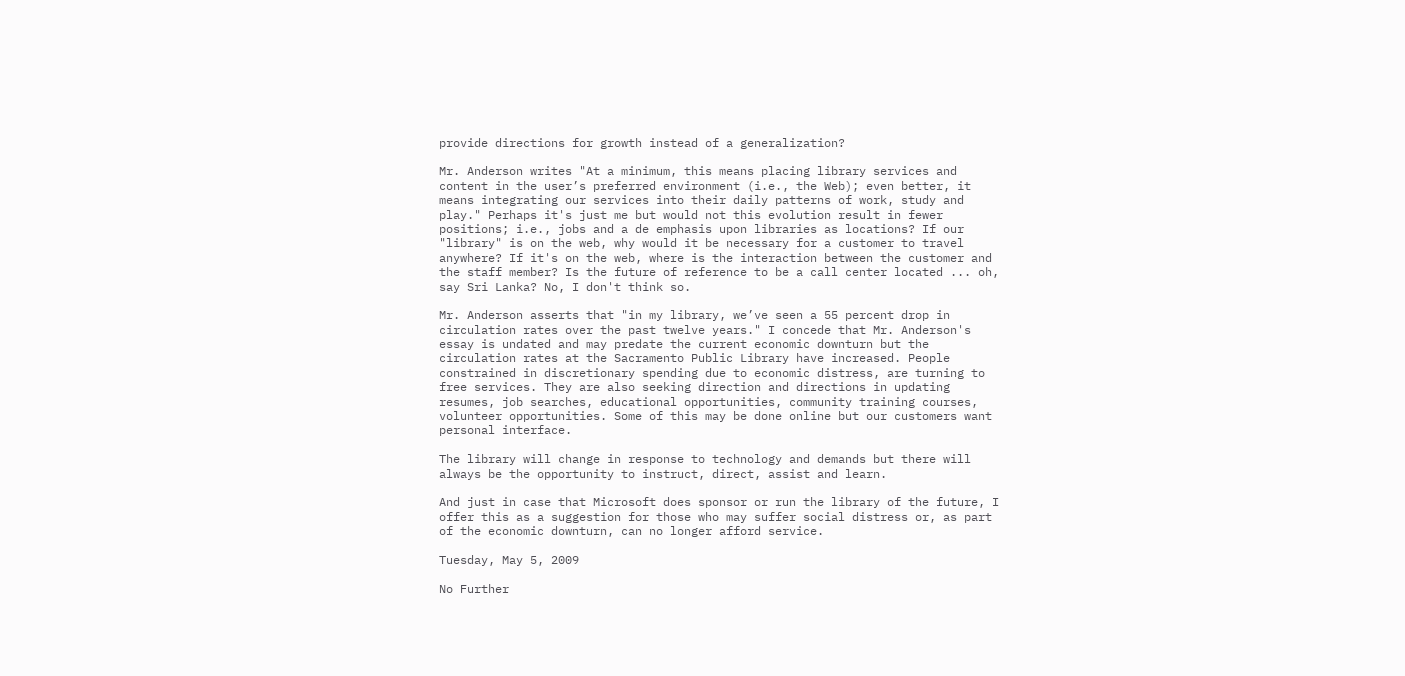provide directions for growth instead of a generalization?

Mr. Anderson writes "At a minimum, this means placing library services and content in the user’s preferred environment (i.e., the Web); even better, it means integrating our services into their daily patterns of work, study and play." Perhaps it's just me but would not this evolution result in fewer positions; i.e., jobs and a de emphasis upon libraries as locations? If our "library" is on the web, why would it be necessary for a customer to travel anywhere? If it's on the web, where is the interaction between the customer and the staff member? Is the future of reference to be a call center located ... oh, say Sri Lanka? No, I don't think so.

Mr. Anderson asserts that "in my library, we’ve seen a 55 percent drop in circulation rates over the past twelve years." I concede that Mr. Anderson's essay is undated and may predate the current economic downturn but the circulation rates at the Sacramento Public Library have increased. People constrained in discretionary spending due to economic distress, are turning to free services. They are also seeking direction and directions in updating resumes, job searches, educational opportunities, community training courses, volunteer opportunities. Some of this may be done online but our customers want personal interface.

The library will change in response to technology and demands but there will always be the opportunity to instruct, direct, assist and learn.

And just in case that Microsoft does sponsor or run the library of the future, I offer this as a suggestion for those who may suffer social distress or, as part of the economic downturn, can no longer afford service.

Tuesday, May 5, 2009

No Further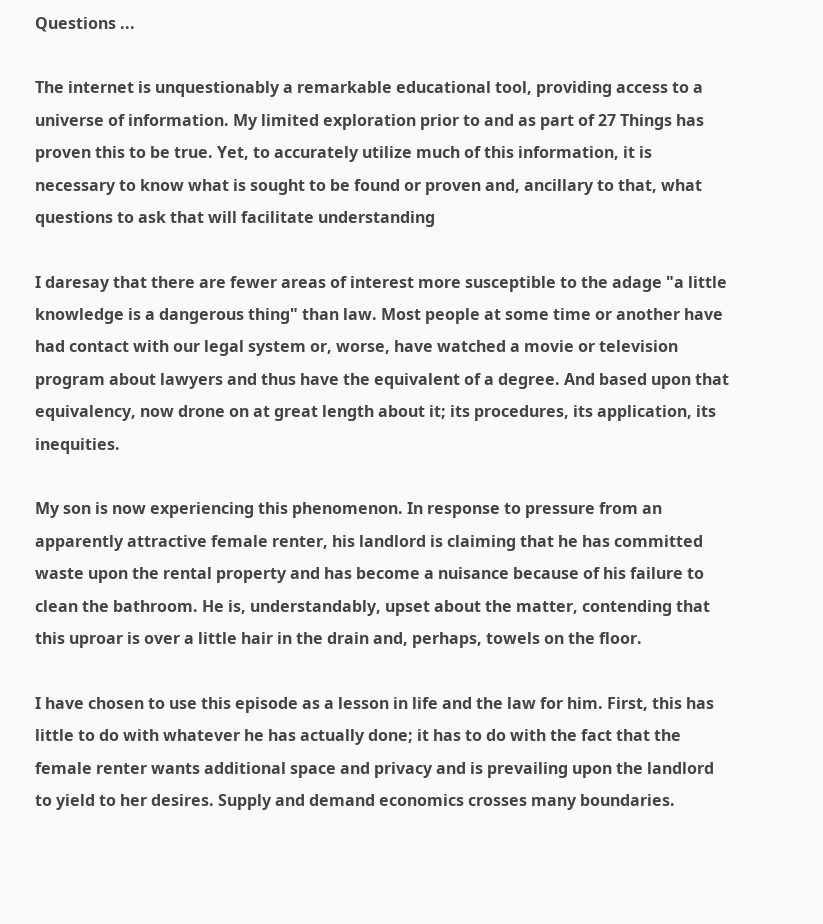Questions ...

The internet is unquestionably a remarkable educational tool, providing access to a universe of information. My limited exploration prior to and as part of 27 Things has proven this to be true. Yet, to accurately utilize much of this information, it is necessary to know what is sought to be found or proven and, ancillary to that, what questions to ask that will facilitate understanding

I daresay that there are fewer areas of interest more susceptible to the adage "a little knowledge is a dangerous thing" than law. Most people at some time or another have had contact with our legal system or, worse, have watched a movie or television program about lawyers and thus have the equivalent of a degree. And based upon that equivalency, now drone on at great length about it; its procedures, its application, its inequities.

My son is now experiencing this phenomenon. In response to pressure from an apparently attractive female renter, his landlord is claiming that he has committed waste upon the rental property and has become a nuisance because of his failure to clean the bathroom. He is, understandably, upset about the matter, contending that this uproar is over a little hair in the drain and, perhaps, towels on the floor.

I have chosen to use this episode as a lesson in life and the law for him. First, this has little to do with whatever he has actually done; it has to do with the fact that the female renter wants additional space and privacy and is prevailing upon the landlord to yield to her desires. Supply and demand economics crosses many boundaries.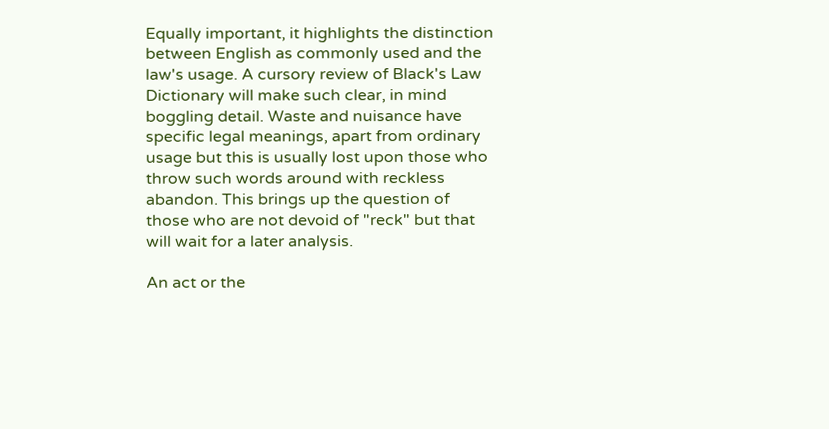Equally important, it highlights the distinction between English as commonly used and the law's usage. A cursory review of Black's Law Dictionary will make such clear, in mind boggling detail. Waste and nuisance have specific legal meanings, apart from ordinary usage but this is usually lost upon those who throw such words around with reckless abandon. This brings up the question of those who are not devoid of "reck" but that will wait for a later analysis.

An act or the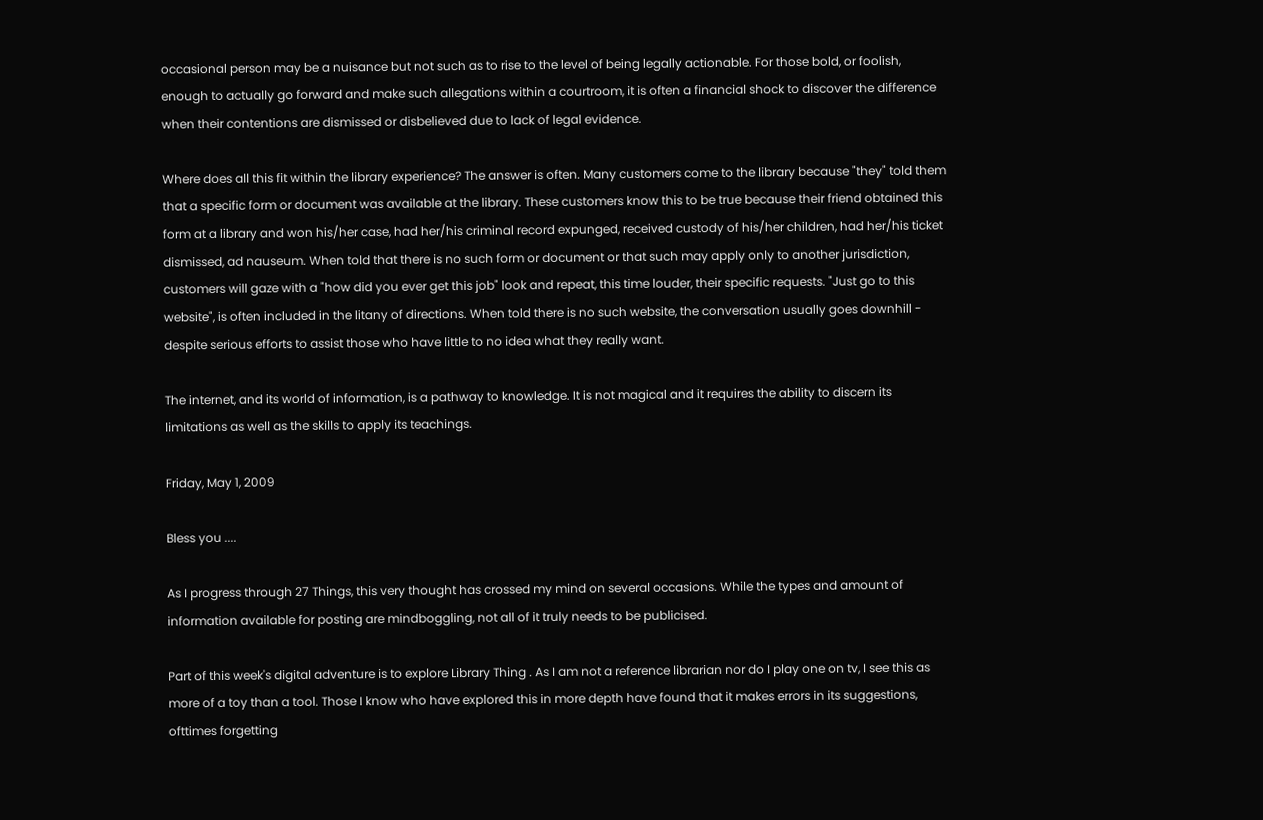occasional person may be a nuisance but not such as to rise to the level of being legally actionable. For those bold, or foolish, enough to actually go forward and make such allegations within a courtroom, it is often a financial shock to discover the difference when their contentions are dismissed or disbelieved due to lack of legal evidence.

Where does all this fit within the library experience? The answer is often. Many customers come to the library because "they" told them that a specific form or document was available at the library. These customers know this to be true because their friend obtained this form at a library and won his/her case, had her/his criminal record expunged, received custody of his/her children, had her/his ticket dismissed, ad nauseum. When told that there is no such form or document or that such may apply only to another jurisdiction, customers will gaze with a "how did you ever get this job" look and repeat, this time louder, their specific requests. "Just go to this website", is often included in the litany of directions. When told there is no such website, the conversation usually goes downhill - despite serious efforts to assist those who have little to no idea what they really want.

The internet, and its world of information, is a pathway to knowledge. It is not magical and it requires the ability to discern its limitations as well as the skills to apply its teachings.

Friday, May 1, 2009

Bless you ....

As I progress through 27 Things, this very thought has crossed my mind on several occasions. While the types and amount of information available for posting are mindboggling, not all of it truly needs to be publicised.

Part of this week's digital adventure is to explore Library Thing . As I am not a reference librarian nor do I play one on tv, I see this as more of a toy than a tool. Those I know who have explored this in more depth have found that it makes errors in its suggestions, ofttimes forgetting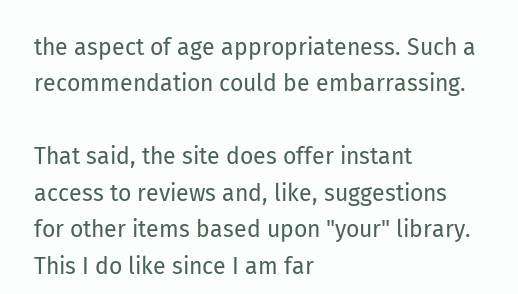the aspect of age appropriateness. Such a recommendation could be embarrassing.

That said, the site does offer instant access to reviews and, like, suggestions for other items based upon "your" library. This I do like since I am far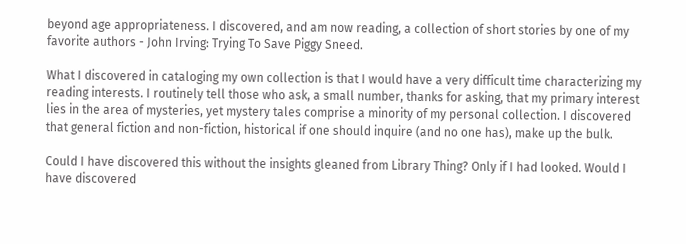beyond age appropriateness. I discovered, and am now reading, a collection of short stories by one of my favorite authors - John Irving: Trying To Save Piggy Sneed.

What I discovered in cataloging my own collection is that I would have a very difficult time characterizing my reading interests. I routinely tell those who ask, a small number, thanks for asking, that my primary interest lies in the area of mysteries, yet mystery tales comprise a minority of my personal collection. I discovered that general fiction and non-fiction, historical if one should inquire (and no one has), make up the bulk.

Could I have discovered this without the insights gleaned from Library Thing? Only if I had looked. Would I have discovered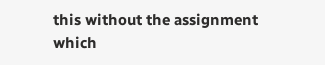this without the assignment which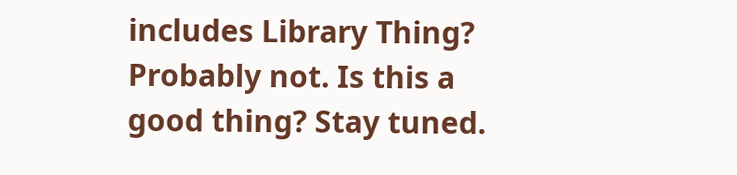includes Library Thing? Probably not. Is this a good thing? Stay tuned.